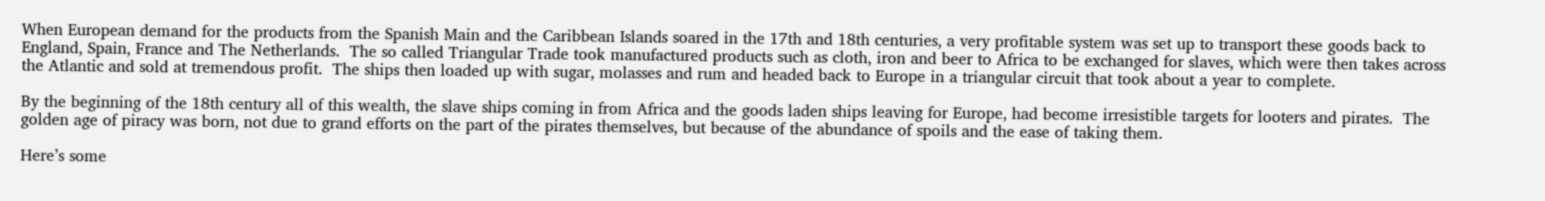When European demand for the products from the Spanish Main and the Caribbean Islands soared in the 17th and 18th centuries, a very profitable system was set up to transport these goods back to England, Spain, France and The Netherlands.  The so called Triangular Trade took manufactured products such as cloth, iron and beer to Africa to be exchanged for slaves, which were then takes across the Atlantic and sold at tremendous profit.  The ships then loaded up with sugar, molasses and rum and headed back to Europe in a triangular circuit that took about a year to complete.

By the beginning of the 18th century all of this wealth, the slave ships coming in from Africa and the goods laden ships leaving for Europe, had become irresistible targets for looters and pirates.  The golden age of piracy was born, not due to grand efforts on the part of the pirates themselves, but because of the abundance of spoils and the ease of taking them.

Here’s some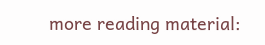more reading material: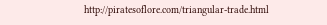http://piratesoflore.com/triangular-trade.html